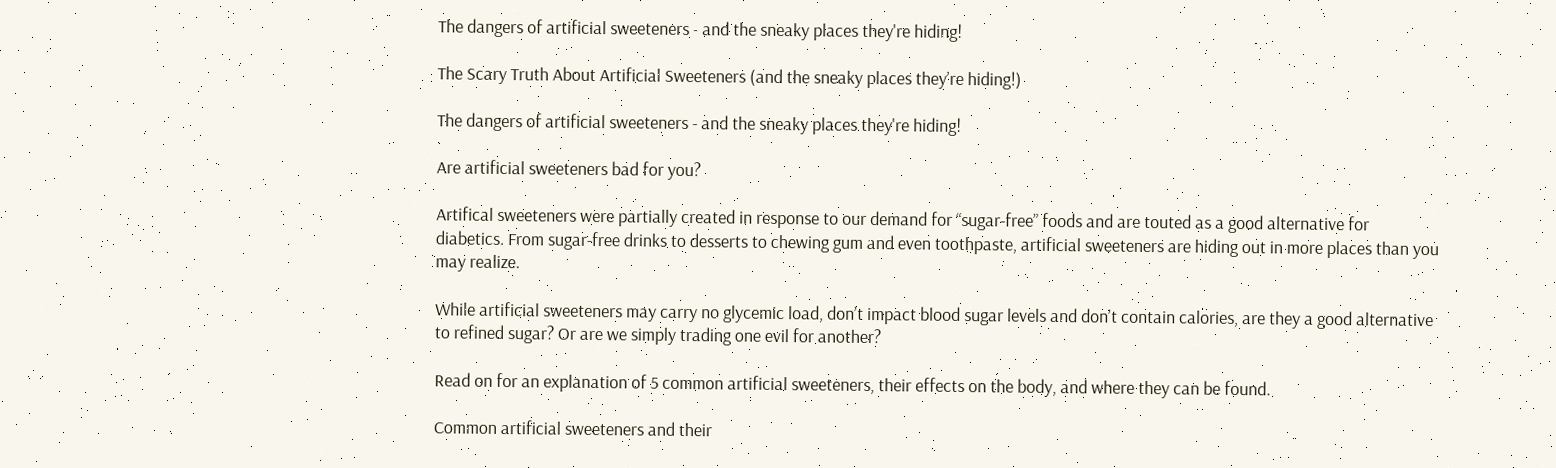The dangers of artificial sweeteners - and the sneaky places they're hiding!

The Scary Truth About Artificial Sweeteners (and the sneaky places they’re hiding!)

The dangers of artificial sweeteners - and the sneaky places they're hiding!

Are artificial sweeteners bad for you?

Artifical sweeteners were partially created in response to our demand for “sugar-free” foods and are touted as a good alternative for diabetics. From sugar-free drinks to desserts to chewing gum and even toothpaste, artificial sweeteners are hiding out in more places than you may realize.

While artificial sweeteners may carry no glycemic load, don’t impact blood sugar levels and don’t contain calories, are they a good alternative to refined sugar? Or are we simply trading one evil for another?

Read on for an explanation of 5 common artificial sweeteners, their effects on the body, and where they can be found.

Common artificial sweeteners and their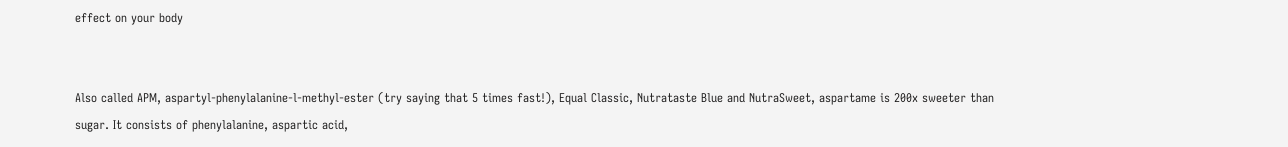effect on your body


Also called APM, aspartyl-phenylalanine-l-methyl-ester (try saying that 5 times fast!), Equal Classic, Nutrataste Blue and NutraSweet, aspartame is 200x sweeter than sugar. It consists of phenylalanine, aspartic acid,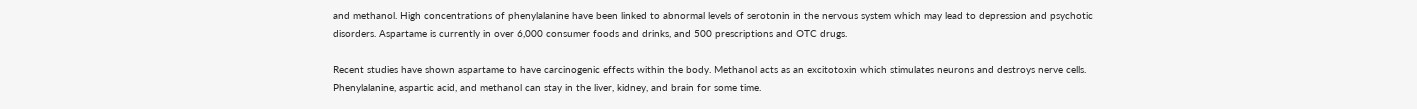and methanol. High concentrations of phenylalanine have been linked to abnormal levels of serotonin in the nervous system which may lead to depression and psychotic disorders. Aspartame is currently in over 6,000 consumer foods and drinks, and 500 prescriptions and OTC drugs.

Recent studies have shown aspartame to have carcinogenic effects within the body. Methanol acts as an excitotoxin which stimulates neurons and destroys nerve cells. Phenylalanine, aspartic acid, and methanol can stay in the liver, kidney, and brain for some time.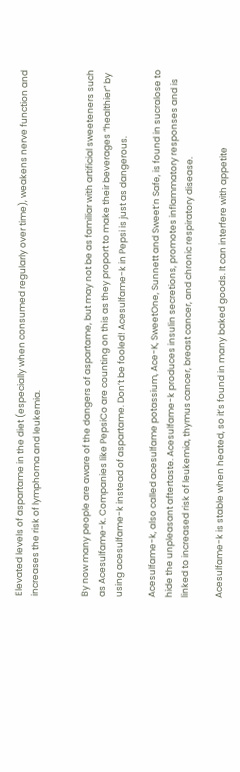Elevated levels of aspartame in the diet (especially when consumed regularly over time), weakens nerve function and increases the risk of lymphoma and leukemia.


By now many people are aware of the dangers of aspartame, but may not be as familiar with artificial sweeteners such as Acesulfame-k. Companies like PepsiCo are counting on this as they proport to make their beverages “healthier” by using acesulfame-k instead of aspartame. Don’t be fooled! Acesulfame-k in Pepsi is just as dangerous.

Acesulfame-k, also called acesulfame potassium, Ace-K, SweetOne, Sunnett and Sweet’n Safe, is found in sucralose to hide the unpleasant aftertaste. Acesulfame-k produces insulin secretions, promotes inflammatory responses and is linked to increased risk of leukemia, thymus cancer, breast cancer, and chronic respiratory disease.

Acesulfame-k is stable when heated, so it’s found in many baked goods. It can interfere with appetite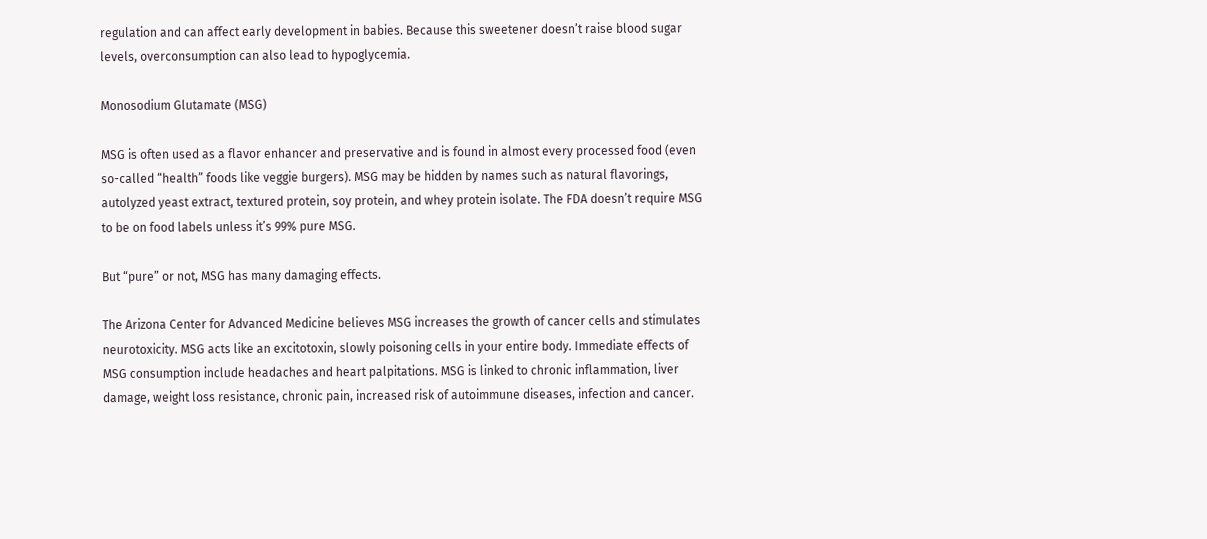regulation and can affect early development in babies. Because this sweetener doesn’t raise blood sugar levels, overconsumption can also lead to hypoglycemia.

Monosodium Glutamate (MSG)

MSG is often used as a flavor enhancer and preservative and is found in almost every processed food (even so-called “health” foods like veggie burgers). MSG may be hidden by names such as natural flavorings, autolyzed yeast extract, textured protein, soy protein, and whey protein isolate. The FDA doesn’t require MSG to be on food labels unless it’s 99% pure MSG.

But “pure” or not, MSG has many damaging effects.

The Arizona Center for Advanced Medicine believes MSG increases the growth of cancer cells and stimulates neurotoxicity. MSG acts like an excitotoxin, slowly poisoning cells in your entire body. Immediate effects of MSG consumption include headaches and heart palpitations. MSG is linked to chronic inflammation, liver damage, weight loss resistance, chronic pain, increased risk of autoimmune diseases, infection and cancer.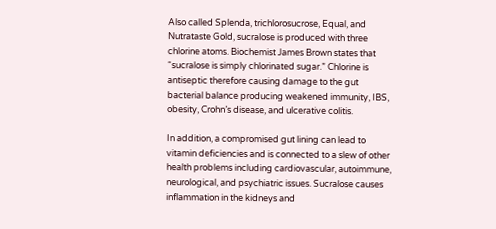Also called Splenda, trichlorosucrose, Equal, and Nutrataste Gold, sucralose is produced with three chlorine atoms. Biochemist James Brown states that “sucralose is simply chlorinated sugar.” Chlorine is antiseptic therefore causing damage to the gut bacterial balance producing weakened immunity, IBS, obesity, Crohn’s disease, and ulcerative colitis.

In addition, a compromised gut lining can lead to vitamin deficiencies and is connected to a slew of other health problems including cardiovascular, autoimmune, neurological, and psychiatric issues. Sucralose causes inflammation in the kidneys and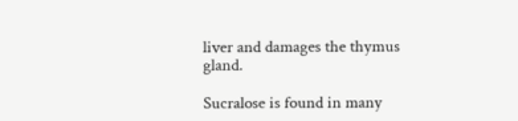liver and damages the thymus gland.

Sucralose is found in many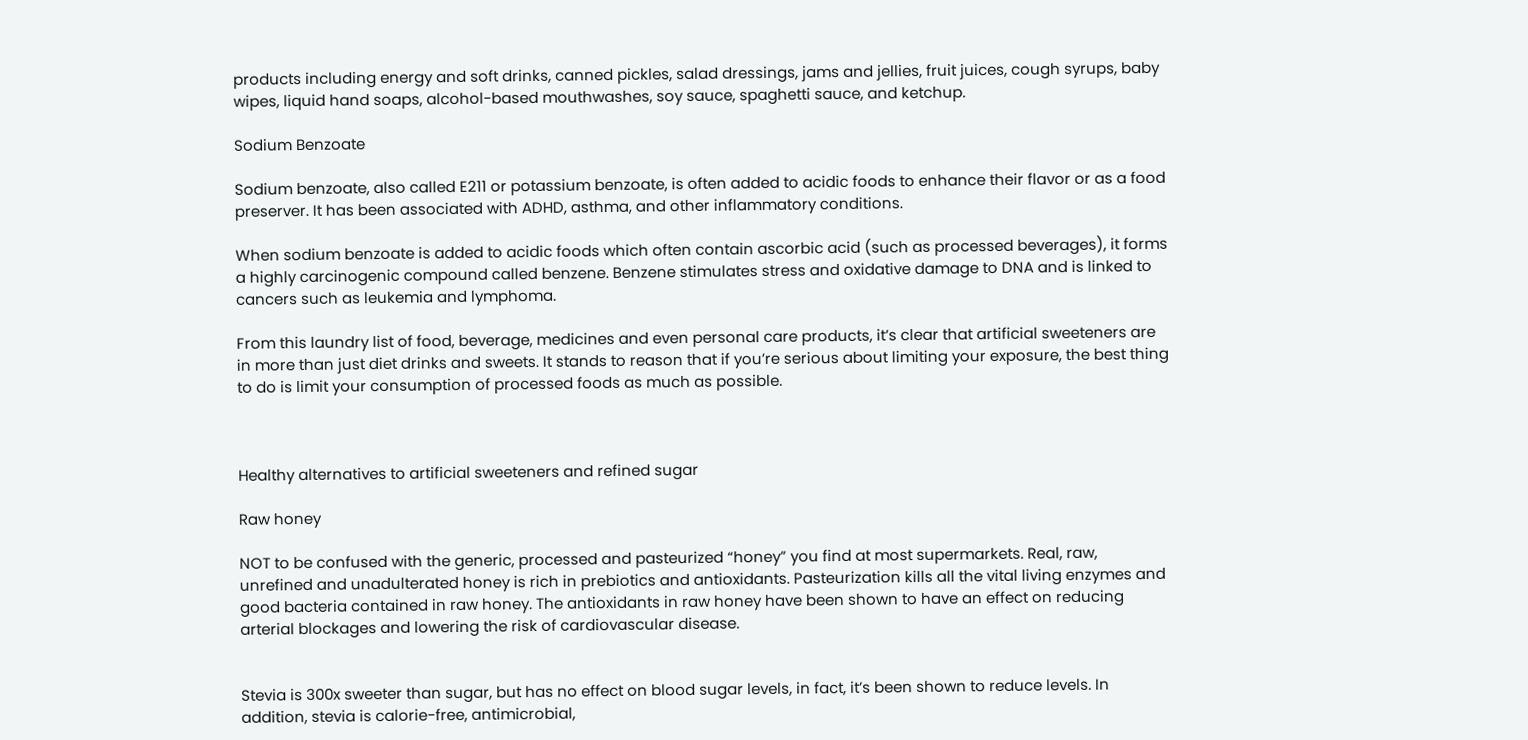products including energy and soft drinks, canned pickles, salad dressings, jams and jellies, fruit juices, cough syrups, baby wipes, liquid hand soaps, alcohol-based mouthwashes, soy sauce, spaghetti sauce, and ketchup.

Sodium Benzoate

Sodium benzoate, also called E211 or potassium benzoate, is often added to acidic foods to enhance their flavor or as a food preserver. It has been associated with ADHD, asthma, and other inflammatory conditions.

When sodium benzoate is added to acidic foods which often contain ascorbic acid (such as processed beverages), it forms a highly carcinogenic compound called benzene. Benzene stimulates stress and oxidative damage to DNA and is linked to cancers such as leukemia and lymphoma.

From this laundry list of food, beverage, medicines and even personal care products, it’s clear that artificial sweeteners are in more than just diet drinks and sweets. It stands to reason that if you’re serious about limiting your exposure, the best thing to do is limit your consumption of processed foods as much as possible.



Healthy alternatives to artificial sweeteners and refined sugar

Raw honey

NOT to be confused with the generic, processed and pasteurized “honey” you find at most supermarkets. Real, raw, unrefined and unadulterated honey is rich in prebiotics and antioxidants. Pasteurization kills all the vital living enzymes and good bacteria contained in raw honey. The antioxidants in raw honey have been shown to have an effect on reducing arterial blockages and lowering the risk of cardiovascular disease.


Stevia is 300x sweeter than sugar, but has no effect on blood sugar levels, in fact, it’s been shown to reduce levels. In addition, stevia is calorie-free, antimicrobial,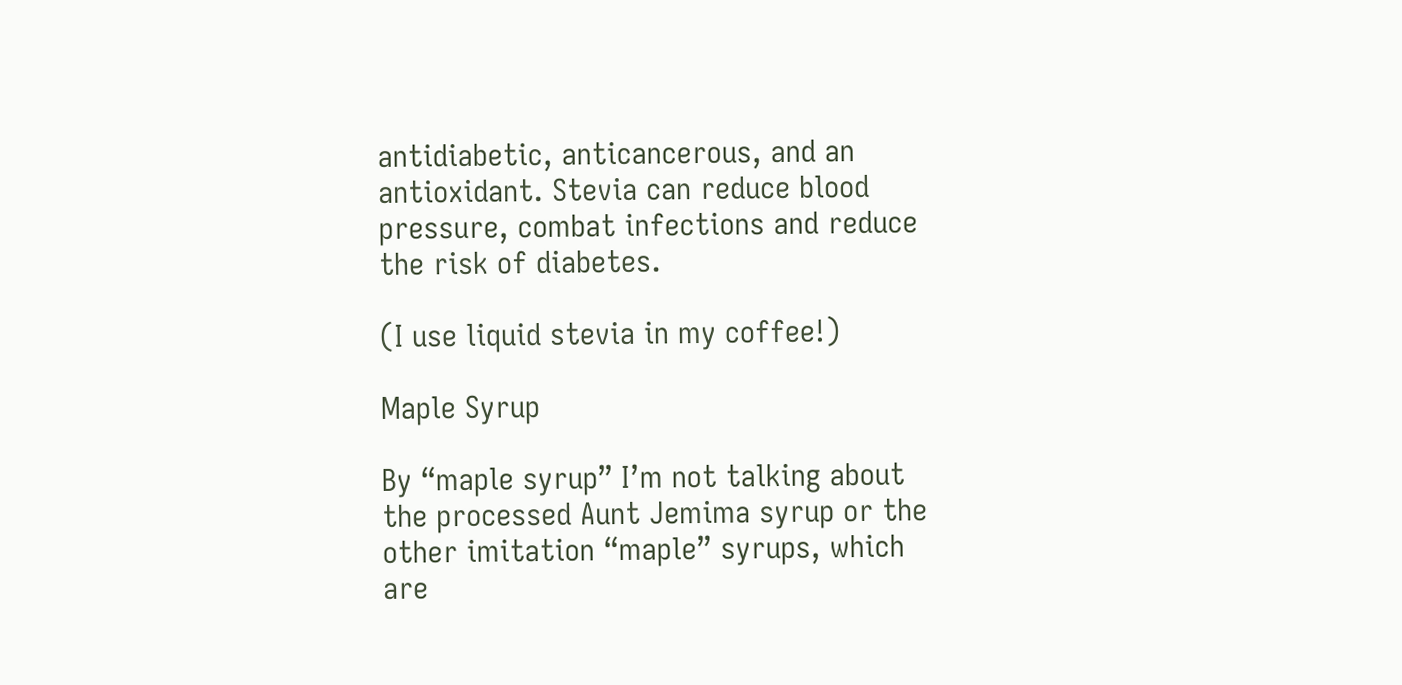antidiabetic, anticancerous, and an antioxidant. Stevia can reduce blood pressure, combat infections and reduce the risk of diabetes.

(I use liquid stevia in my coffee!)

Maple Syrup

By “maple syrup” I’m not talking about the processed Aunt Jemima syrup or the other imitation “maple” syrups, which are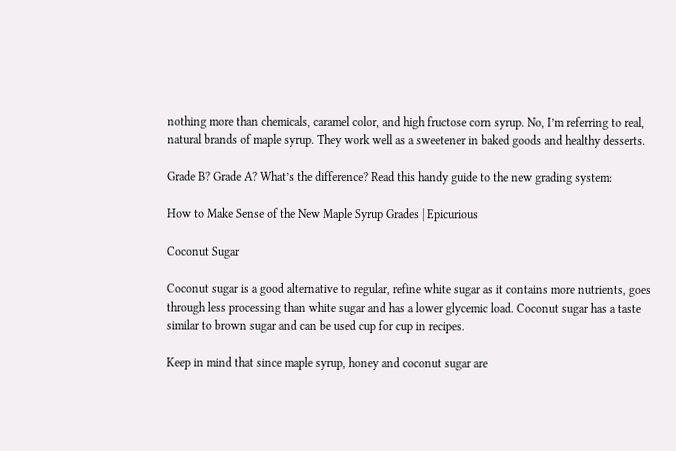nothing more than chemicals, caramel color, and high fructose corn syrup. No, I’m referring to real, natural brands of maple syrup. They work well as a sweetener in baked goods and healthy desserts.

Grade B? Grade A? What’s the difference? Read this handy guide to the new grading system:

How to Make Sense of the New Maple Syrup Grades | Epicurious

Coconut Sugar

Coconut sugar is a good alternative to regular, refine white sugar as it contains more nutrients, goes through less processing than white sugar and has a lower glycemic load. Coconut sugar has a taste similar to brown sugar and can be used cup for cup in recipes.

Keep in mind that since maple syrup, honey and coconut sugar are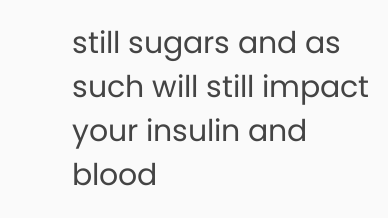still sugars and as such will still impact your insulin and blood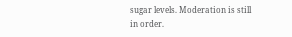sugar levels. Moderation is still in order.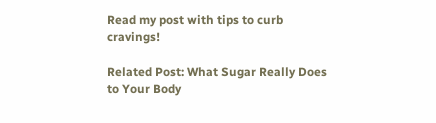Read my post with tips to curb cravings!

Related Post: What Sugar Really Does to Your Body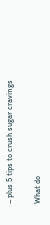– plus 5 tips to crush sugar cravings

What do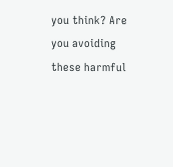you think? Are you avoiding these harmful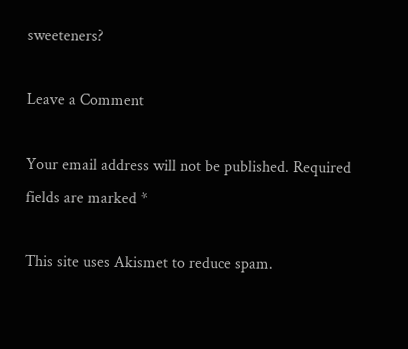sweeteners?

Leave a Comment

Your email address will not be published. Required fields are marked *

This site uses Akismet to reduce spam.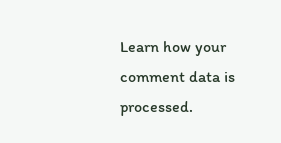Learn how your comment data is processed.